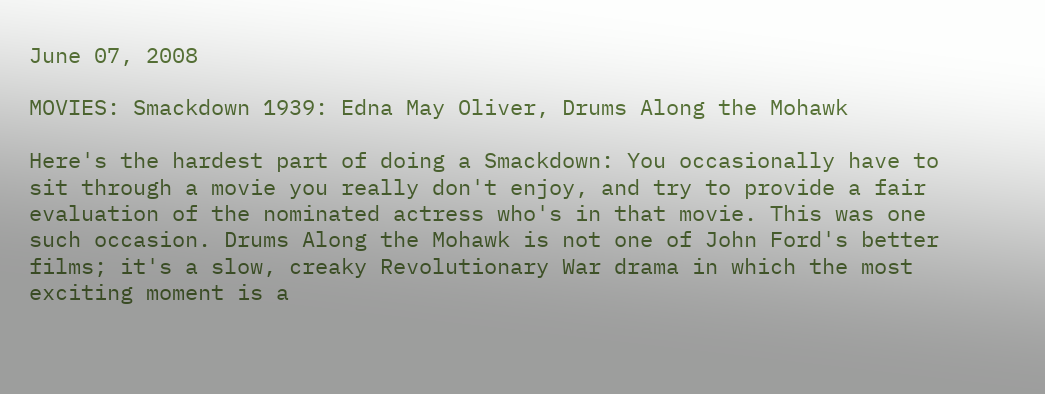June 07, 2008

MOVIES: Smackdown 1939: Edna May Oliver, Drums Along the Mohawk

Here's the hardest part of doing a Smackdown: You occasionally have to sit through a movie you really don't enjoy, and try to provide a fair evaluation of the nominated actress who's in that movie. This was one such occasion. Drums Along the Mohawk is not one of John Ford's better films; it's a slow, creaky Revolutionary War drama in which the most exciting moment is a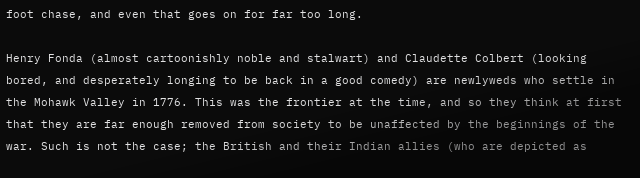foot chase, and even that goes on for far too long.

Henry Fonda (almost cartoonishly noble and stalwart) and Claudette Colbert (looking bored, and desperately longing to be back in a good comedy) are newlyweds who settle in the Mohawk Valley in 1776. This was the frontier at the time, and so they think at first that they are far enough removed from society to be unaffected by the beginnings of the war. Such is not the case; the British and their Indian allies (who are depicted as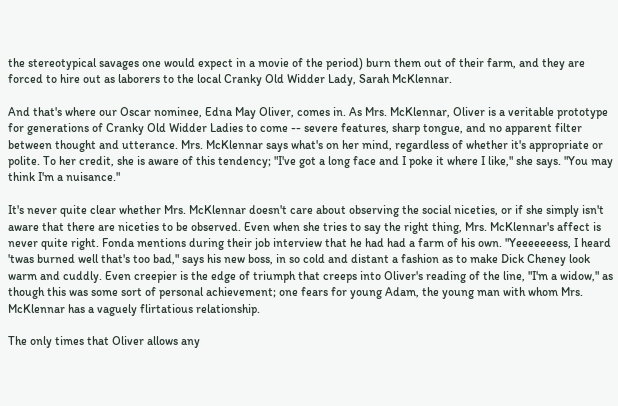the stereotypical savages one would expect in a movie of the period) burn them out of their farm, and they are forced to hire out as laborers to the local Cranky Old Widder Lady, Sarah McKlennar.

And that's where our Oscar nominee, Edna May Oliver, comes in. As Mrs. McKlennar, Oliver is a veritable prototype for generations of Cranky Old Widder Ladies to come -- severe features, sharp tongue, and no apparent filter between thought and utterance. Mrs. McKlennar says what's on her mind, regardless of whether it's appropriate or polite. To her credit, she is aware of this tendency; "I've got a long face and I poke it where I like," she says. "You may think I'm a nuisance."

It's never quite clear whether Mrs. McKlennar doesn't care about observing the social niceties, or if she simply isn't aware that there are niceties to be observed. Even when she tries to say the right thing, Mrs. McKlennar's affect is never quite right. Fonda mentions during their job interview that he had had a farm of his own. "Yeeeeeeess, I heard 'twas burned well that's too bad," says his new boss, in so cold and distant a fashion as to make Dick Cheney look warm and cuddly. Even creepier is the edge of triumph that creeps into Oliver's reading of the line, "I'm a widow," as though this was some sort of personal achievement; one fears for young Adam, the young man with whom Mrs. McKlennar has a vaguely flirtatious relationship.

The only times that Oliver allows any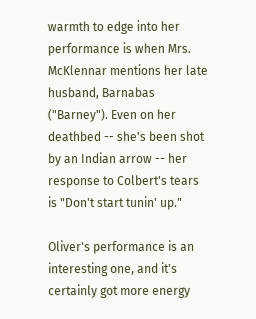warmth to edge into her performance is when Mrs. McKlennar mentions her late husband, Barnabas ("Barney"). Even on her deathbed -- she's been shot by an Indian arrow -- her response to Colbert's tears is "Don't start tunin' up."

Oliver's performance is an interesting one, and it's certainly got more energy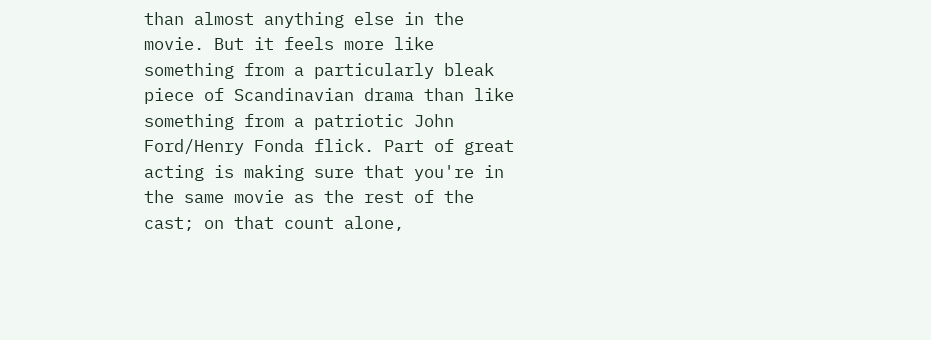than almost anything else in the movie. But it feels more like something from a particularly bleak piece of Scandinavian drama than like something from a patriotic John Ford/Henry Fonda flick. Part of great acting is making sure that you're in the same movie as the rest of the cast; on that count alone,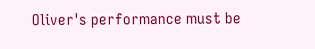Oliver's performance must be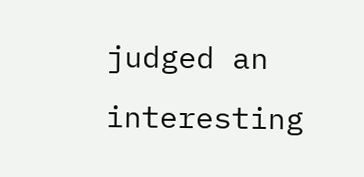judged an interesting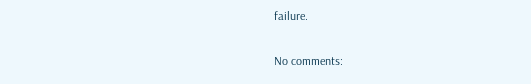failure.

No comments: